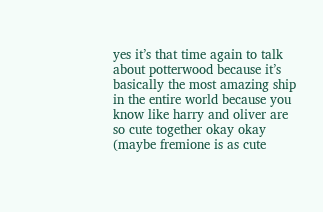yes it’s that time again to talk about potterwood because it’s basically the most amazing ship in the entire world because you know like harry and oliver are so cute together okay okay (maybe fremione is as cute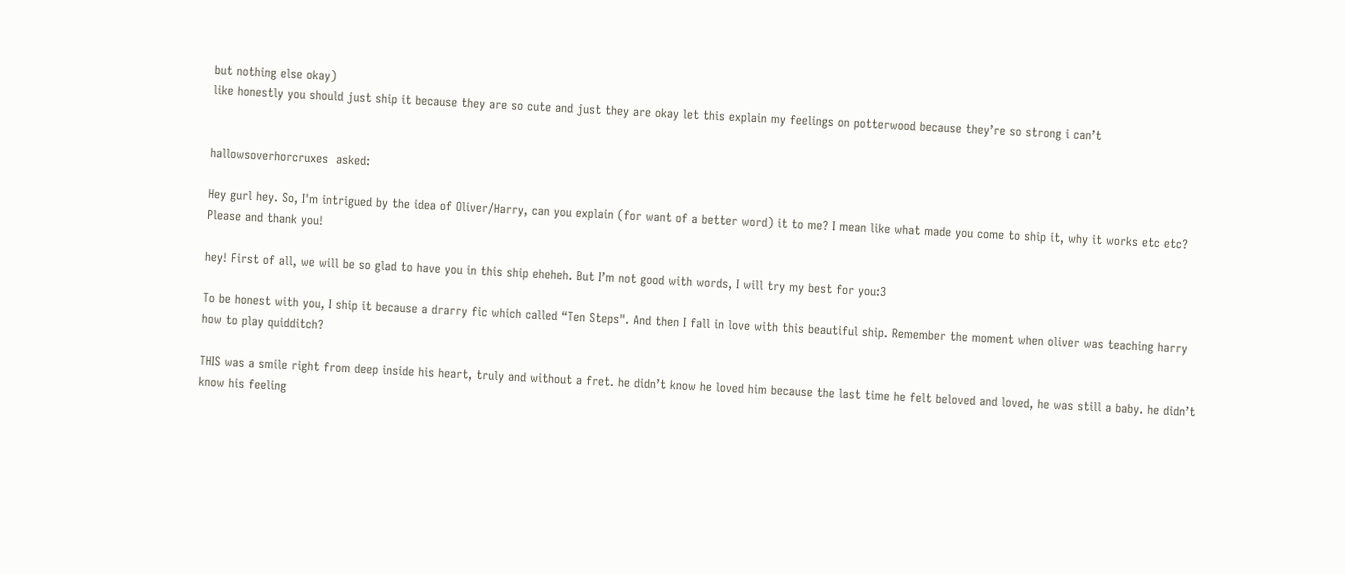but nothing else okay)
like honestly you should just ship it because they are so cute and just they are okay let this explain my feelings on potterwood because they’re so strong i can’t


hallowsoverhorcruxes  asked:

Hey gurl hey. So, I'm intrigued by the idea of Oliver/Harry, can you explain (for want of a better word) it to me? I mean like what made you come to ship it, why it works etc etc? Please and thank you!

hey! First of all, we will be so glad to have you in this ship eheheh. But I’m not good with words, I will try my best for you:3

To be honest with you, I ship it because a drarry fic which called “Ten Steps". And then I fall in love with this beautiful ship. Remember the moment when oliver was teaching harry how to play quidditch?

THIS was a smile right from deep inside his heart, truly and without a fret. he didn’t know he loved him because the last time he felt beloved and loved, he was still a baby. he didn’t know his feeling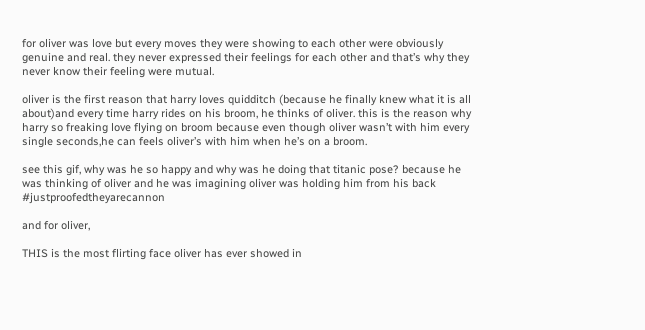for oliver was love but every moves they were showing to each other were obviously genuine and real. they never expressed their feelings for each other and that’s why they never know their feeling were mutual.

oliver is the first reason that harry loves quidditch (because he finally knew what it is all about)and every time harry rides on his broom, he thinks of oliver. this is the reason why harry so freaking love flying on broom because even though oliver wasn’t with him every single seconds,he can feels oliver’s with him when he’s on a broom.

see this gif, why was he so happy and why was he doing that titanic pose? because he was thinking of oliver and he was imagining oliver was holding him from his back #justproofedtheyarecannon

and for oliver,

THIS is the most flirting face oliver has ever showed in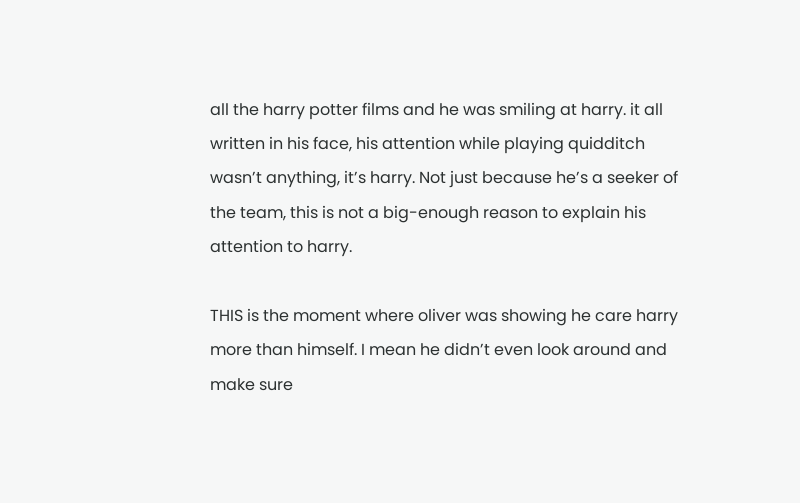all the harry potter films and he was smiling at harry. it all written in his face, his attention while playing quidditch wasn’t anything, it’s harry. Not just because he’s a seeker of the team, this is not a big-enough reason to explain his attention to harry.

THIS is the moment where oliver was showing he care harry more than himself. I mean he didn’t even look around and make sure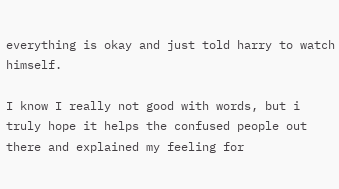everything is okay and just told harry to watch himself.

I know I really not good with words, but i truly hope it helps the confused people out there and explained my feeling for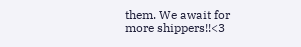them. We await for more shippers!!<3